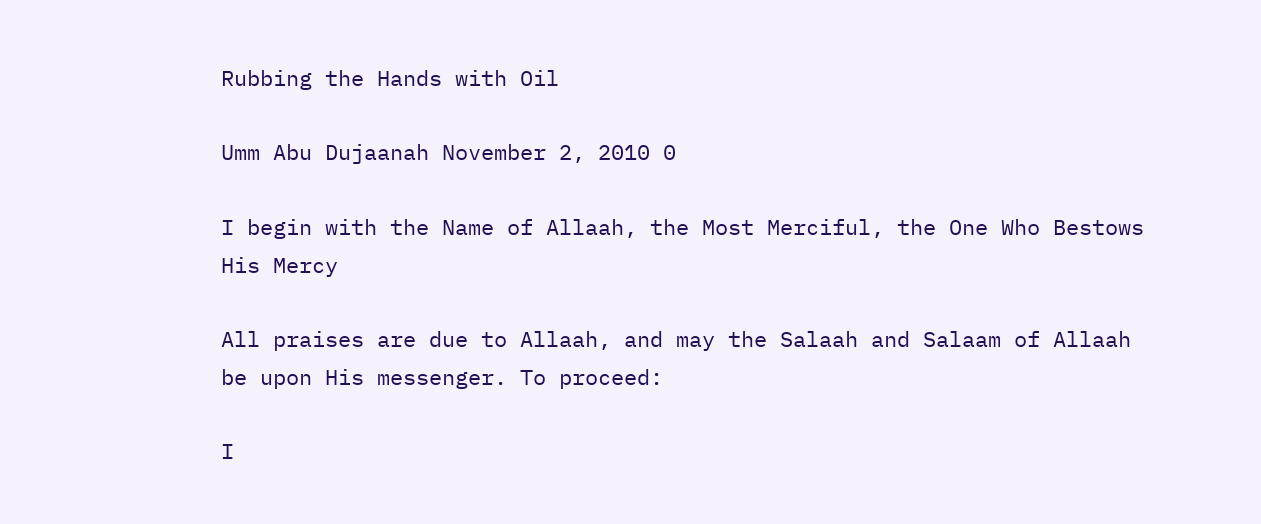Rubbing the Hands with Oil

Umm Abu Dujaanah November 2, 2010 0

I begin with the Name of Allaah, the Most Merciful, the One Who Bestows His Mercy

All praises are due to Allaah, and may the Salaah and Salaam of Allaah be upon His messenger. To proceed:

I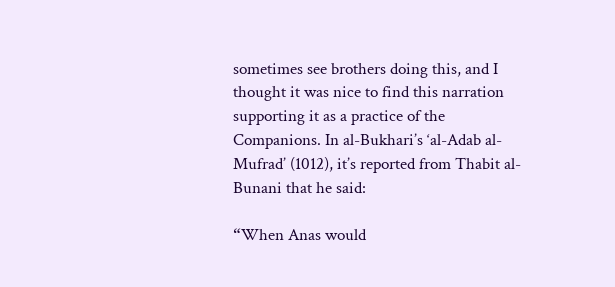sometimes see brothers doing this, and I thought it was nice to find this narration supporting it as a practice of the Companions. In al-Bukhari’s ‘al-Adab al-Mufrad’ (1012), it’s reported from Thabit al-Bunani that he said:

“When Anas would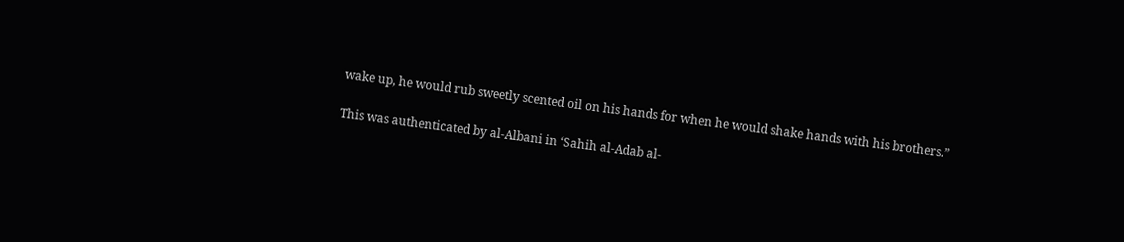wake up, he would rub sweetly scented oil on his hands for when he would shake hands with his brothers.”

This was authenticated by al-Albani in ‘Sahih al-Adab al-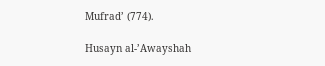Mufrad’ (774).

Husayn al-’Awayshah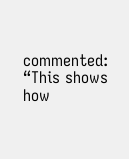commented: “This shows how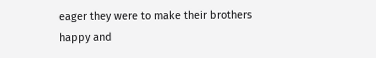eager they were to make their brothers happy and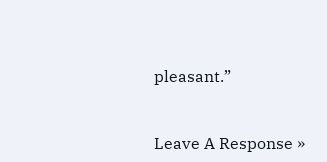pleasant.”


Leave A Response »